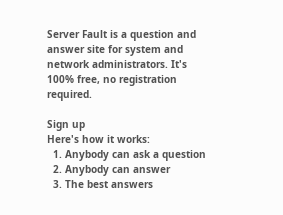Server Fault is a question and answer site for system and network administrators. It's 100% free, no registration required.

Sign up
Here's how it works:
  1. Anybody can ask a question
  2. Anybody can answer
  3. The best answers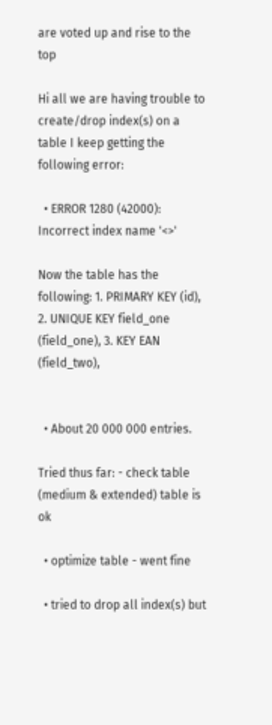are voted up and rise to the top

Hi all we are having trouble to create/drop index(s) on a table I keep getting the following error:

  • ERROR 1280 (42000): Incorrect index name '<>'

Now the table has the following: 1. PRIMARY KEY (id), 2. UNIQUE KEY field_one (field_one), 3. KEY EAN (field_two),


  • About 20 000 000 entries.

Tried thus far: - check table (medium & extended) table is ok

  • optimize table - went fine

  • tried to drop all index(s) but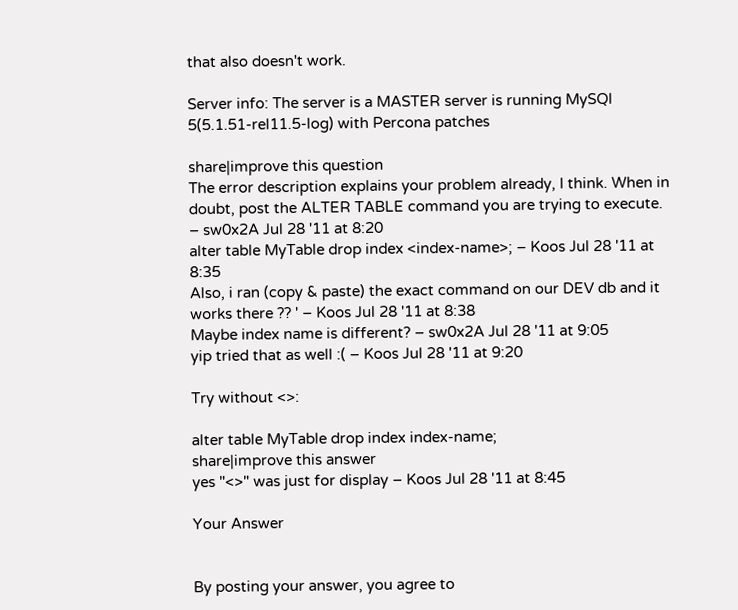that also doesn't work.

Server info: The server is a MASTER server is running MySQl 5(5.1.51-rel11.5-log) with Percona patches

share|improve this question
The error description explains your problem already, I think. When in doubt, post the ALTER TABLE command you are trying to execute. – sw0x2A Jul 28 '11 at 8:20
alter table MyTable drop index <index-name>; – Koos Jul 28 '11 at 8:35
Also, i ran (copy & paste) the exact command on our DEV db and it works there ?? ' – Koos Jul 28 '11 at 8:38
Maybe index name is different? – sw0x2A Jul 28 '11 at 9:05
yip tried that as well :( – Koos Jul 28 '11 at 9:20

Try without <>:

alter table MyTable drop index index-name;
share|improve this answer
yes "<>" was just for display – Koos Jul 28 '11 at 8:45

Your Answer


By posting your answer, you agree to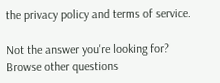the privacy policy and terms of service.

Not the answer you're looking for? Browse other questions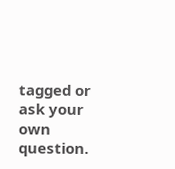tagged or ask your own question.